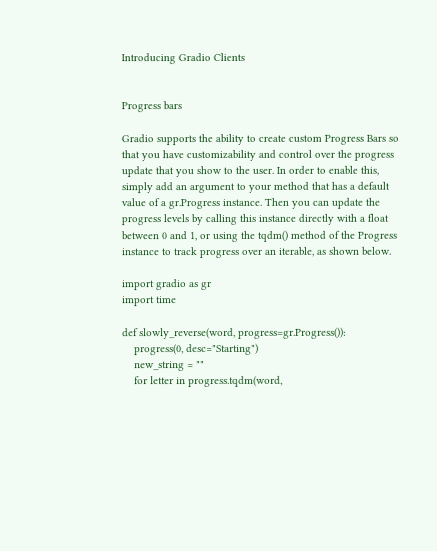Introducing Gradio Clients


Progress bars

Gradio supports the ability to create custom Progress Bars so that you have customizability and control over the progress update that you show to the user. In order to enable this, simply add an argument to your method that has a default value of a gr.Progress instance. Then you can update the progress levels by calling this instance directly with a float between 0 and 1, or using the tqdm() method of the Progress instance to track progress over an iterable, as shown below.

import gradio as gr
import time

def slowly_reverse(word, progress=gr.Progress()):
    progress(0, desc="Starting")
    new_string = ""
    for letter in progress.tqdm(word,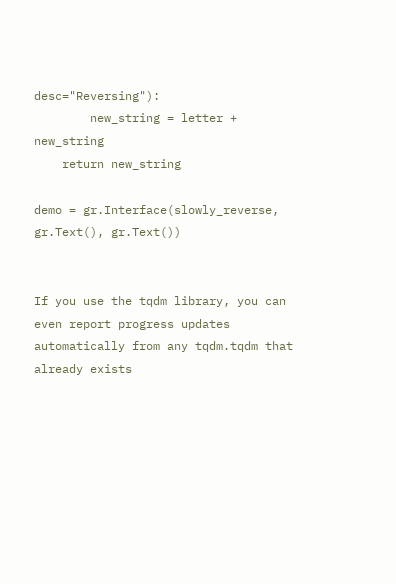desc="Reversing"):
        new_string = letter + new_string
    return new_string

demo = gr.Interface(slowly_reverse, gr.Text(), gr.Text())


If you use the tqdm library, you can even report progress updates automatically from any tqdm.tqdm that already exists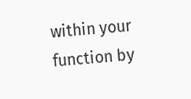within your function by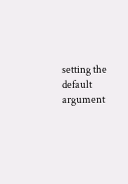setting the default argument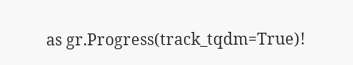as gr.Progress(track_tqdm=True)!